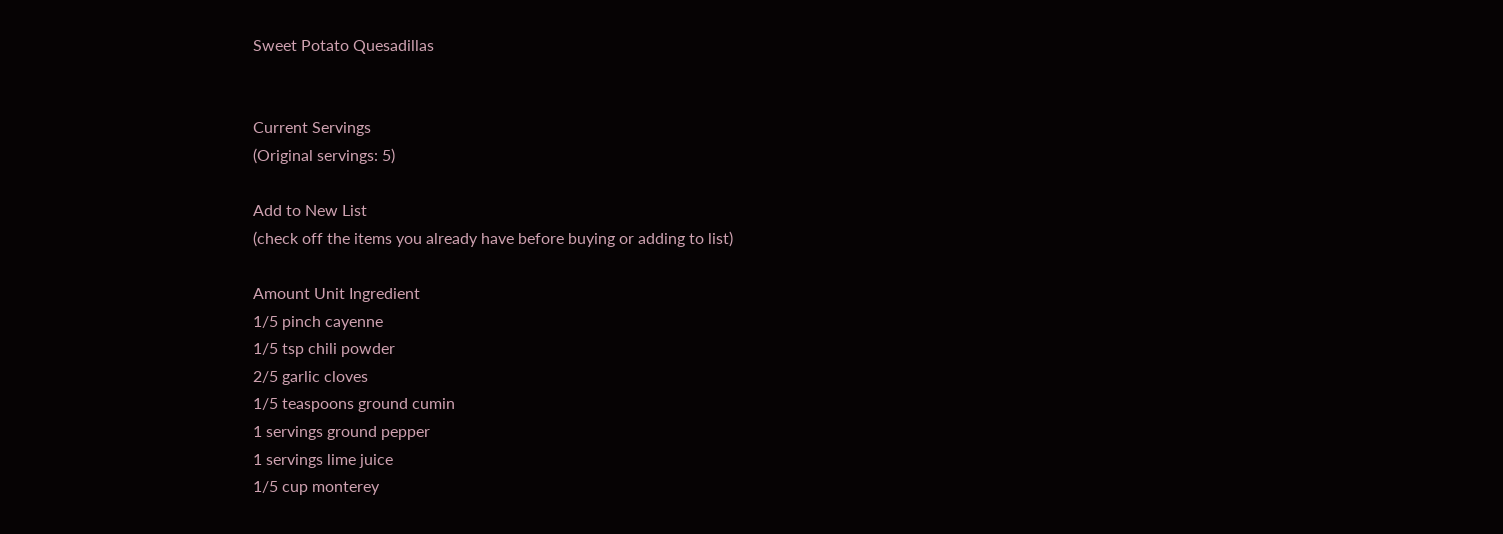Sweet Potato Quesadillas


Current Servings
(Original servings: 5)

Add to New List
(check off the items you already have before buying or adding to list)

Amount Unit Ingredient
1/5 pinch cayenne
1/5 tsp chili powder
2/5 garlic cloves
1/5 teaspoons ground cumin
1 servings ground pepper
1 servings lime juice
1/5 cup monterey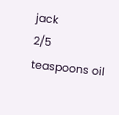jack
2/5 teaspoons oil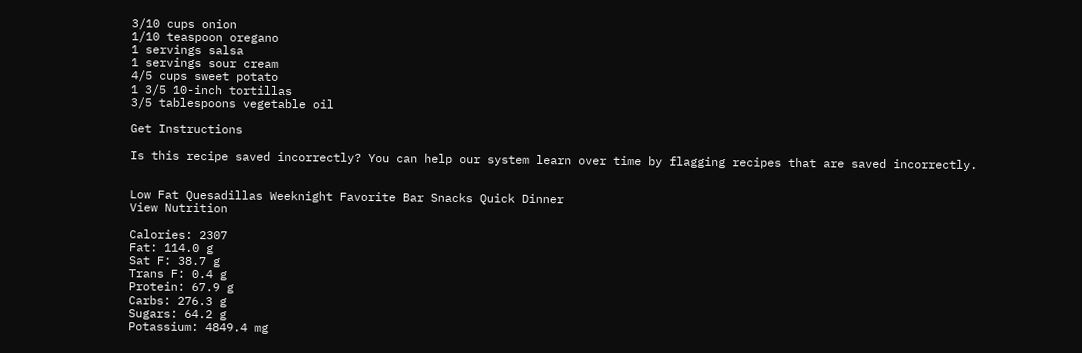3/10 cups onion
1/10 teaspoon oregano
1 servings salsa
1 servings sour cream
4/5 cups sweet potato
1 3/5 10-inch tortillas
3/5 tablespoons vegetable oil

Get Instructions

Is this recipe saved incorrectly? You can help our system learn over time by flagging recipes that are saved incorrectly.


Low Fat Quesadillas Weeknight Favorite Bar Snacks Quick Dinner
View Nutrition

Calories: 2307
Fat: 114.0 g
Sat F: 38.7 g
Trans F: 0.4 g
Protein: 67.9 g
Carbs: 276.3 g
Sugars: 64.2 g
Potassium: 4849.4 mg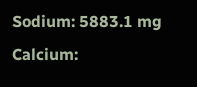Sodium: 5883.1 mg
Calcium: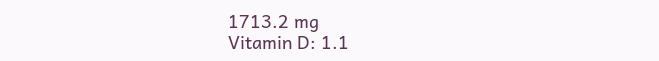1713.2 mg
Vitamin D: 1.1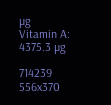µg
Vitamin A: 4375.3 µg

714239 556x370